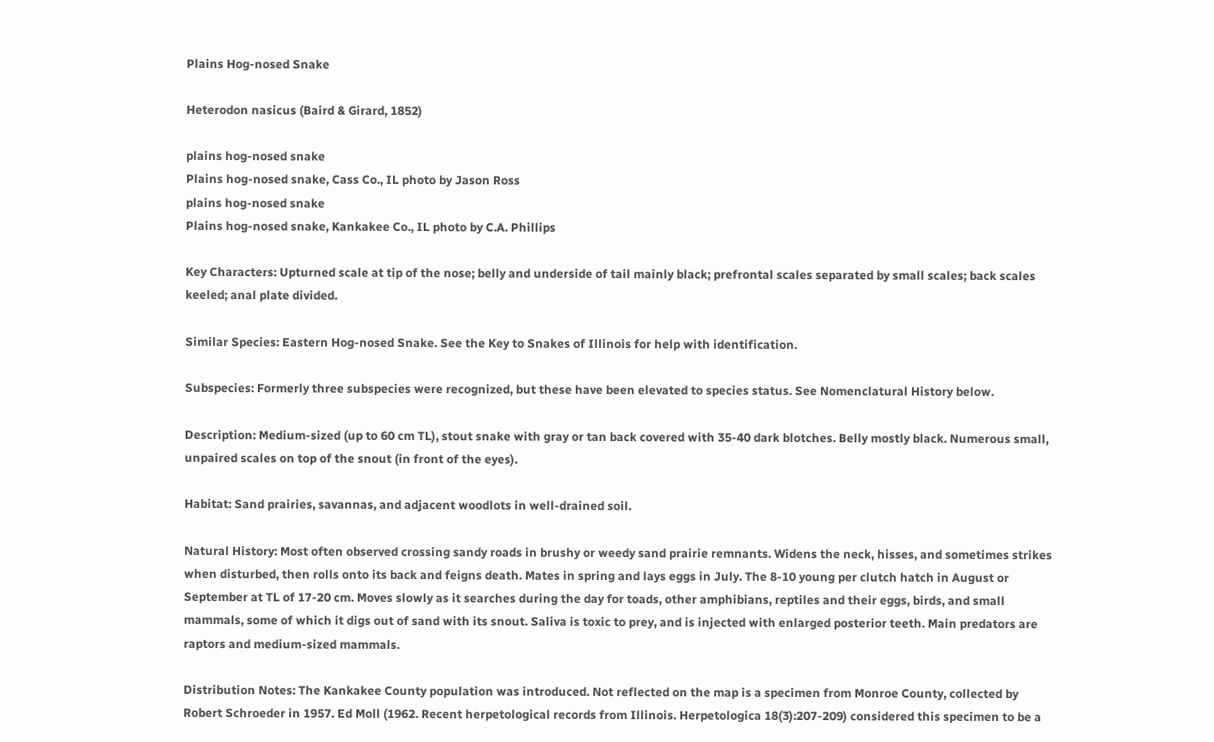Plains Hog-nosed Snake

Heterodon nasicus (Baird & Girard, 1852)

plains hog-nosed snake
Plains hog-nosed snake, Cass Co., IL photo by Jason Ross
plains hog-nosed snake
Plains hog-nosed snake, Kankakee Co., IL photo by C.A. Phillips

Key Characters: Upturned scale at tip of the nose; belly and underside of tail mainly black; prefrontal scales separated by small scales; back scales keeled; anal plate divided.

Similar Species: Eastern Hog-nosed Snake. See the Key to Snakes of Illinois for help with identification.

Subspecies: Formerly three subspecies were recognized, but these have been elevated to species status. See Nomenclatural History below.

Description: Medium-sized (up to 60 cm TL), stout snake with gray or tan back covered with 35-40 dark blotches. Belly mostly black. Numerous small, unpaired scales on top of the snout (in front of the eyes).

Habitat: Sand prairies, savannas, and adjacent woodlots in well-drained soil.

Natural History: Most often observed crossing sandy roads in brushy or weedy sand prairie remnants. Widens the neck, hisses, and sometimes strikes when disturbed, then rolls onto its back and feigns death. Mates in spring and lays eggs in July. The 8-10 young per clutch hatch in August or September at TL of 17-20 cm. Moves slowly as it searches during the day for toads, other amphibians, reptiles and their eggs, birds, and small mammals, some of which it digs out of sand with its snout. Saliva is toxic to prey, and is injected with enlarged posterior teeth. Main predators are raptors and medium-sized mammals.

Distribution Notes: The Kankakee County population was introduced. Not reflected on the map is a specimen from Monroe County, collected by Robert Schroeder in 1957. Ed Moll (1962. Recent herpetological records from Illinois. Herpetologica 18(3):207-209) considered this specimen to be a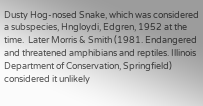Dusty Hog-nosed Snake, which was considered a subspecies, Hngloydi, Edgren, 1952 at the time.  Later Morris & Smith (1981. Endangered and threatened amphibians and reptiles. Illinois Department of Conservation, Springfield) considered it unlikely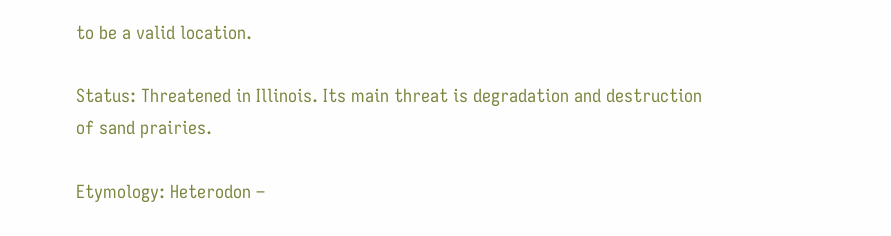to be a valid location.

Status: Threatened in Illinois. Its main threat is degradation and destruction of sand prairies.

Etymology: Heterodon –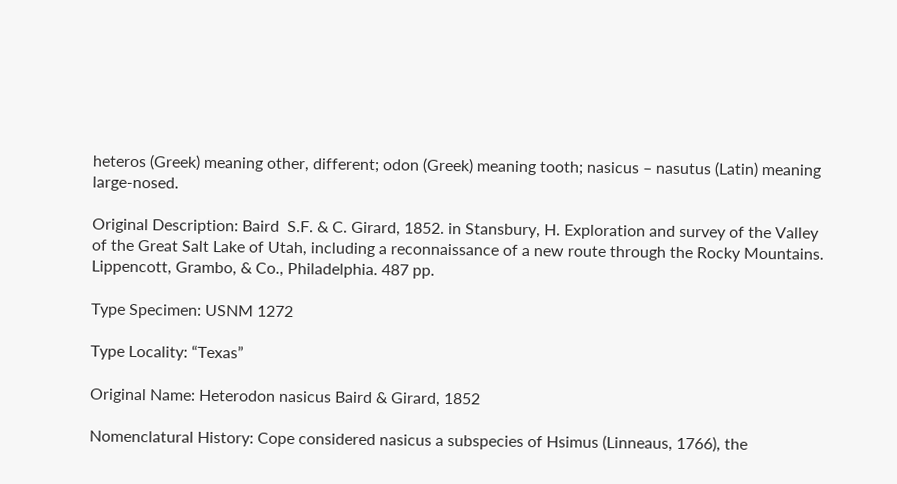heteros (Greek) meaning other, different; odon (Greek) meaning tooth; nasicus – nasutus (Latin) meaning large-nosed.

Original Description: Baird  S.F. & C. Girard, 1852. in Stansbury, H. Exploration and survey of the Valley of the Great Salt Lake of Utah, including a reconnaissance of a new route through the Rocky Mountains. Lippencott, Grambo, & Co., Philadelphia. 487 pp.

Type Specimen: USNM 1272

Type Locality: “Texas”

Original Name: Heterodon nasicus Baird & Girard, 1852

Nomenclatural History: Cope considered nasicus a subspecies of Hsimus (Linneaus, 1766), the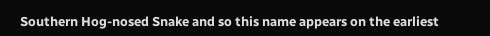Southern Hog-nosed Snake and so this name appears on the earliest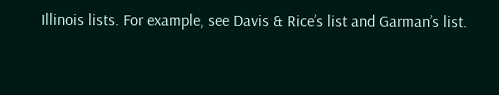Illinois lists. For example, see Davis & Rice’s list and Garman’s list.